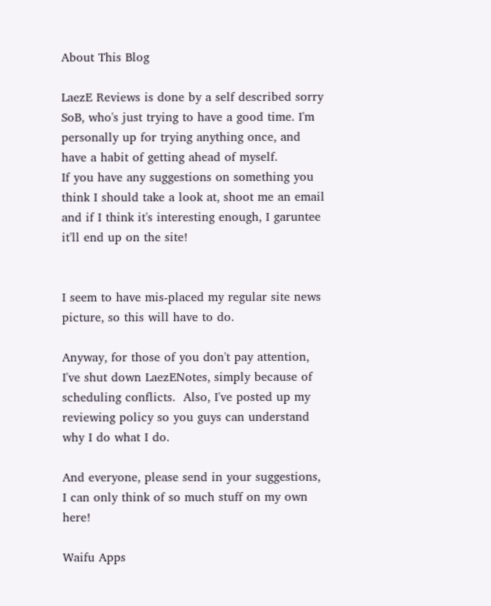About This Blog

LaezE Reviews is done by a self described sorry SoB, who's just trying to have a good time. I'm personally up for trying anything once, and have a habit of getting ahead of myself.
If you have any suggestions on something you think I should take a look at, shoot me an email and if I think it's interesting enough, I garuntee it'll end up on the site!


I seem to have mis-placed my regular site news picture, so this will have to do.

Anyway, for those of you don't pay attention, I've shut down LaezENotes, simply because of scheduling conflicts.  Also, I've posted up my reviewing policy so you guys can understand why I do what I do.

And everyone, please send in your suggestions, I can only think of so much stuff on my own here!

Waifu Apps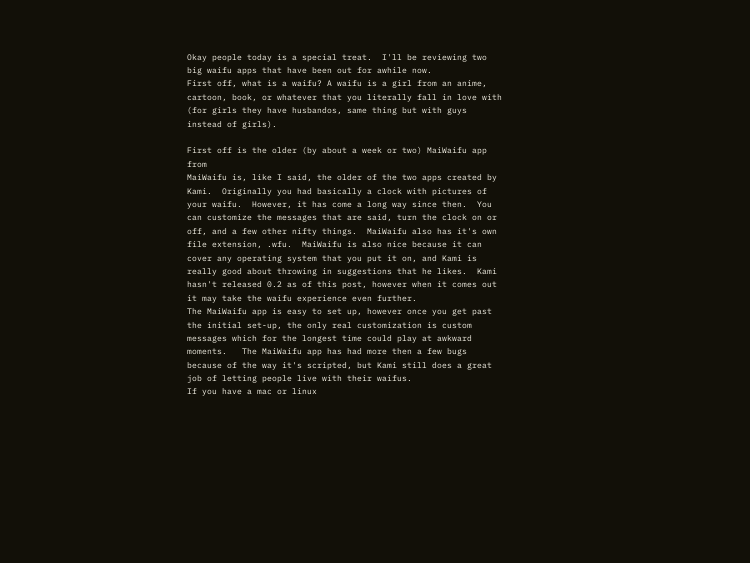Okay people today is a special treat.  I'll be reviewing two big waifu apps that have been out for awhile now.
First off, what is a waifu? A waifu is a girl from an anime, cartoon, book, or whatever that you literally fall in love with (for girls they have husbandos, same thing but with guys instead of girls).

First off is the older (by about a week or two) MaiWaifu app from
MaiWaifu is, like I said, the older of the two apps created by Kami.  Originally you had basically a clock with pictures of your waifu.  However, it has come a long way since then.  You can customize the messages that are said, turn the clock on or off, and a few other nifty things.  MaiWaifu also has it's own file extension, .wfu.  MaiWaifu is also nice because it can cover any operating system that you put it on, and Kami is really good about throwing in suggestions that he likes.  Kami hasn't released 0.2 as of this post, however when it comes out it may take the waifu experience even further.
The MaiWaifu app is easy to set up, however once you get past the initial set-up, the only real customization is custom messages which for the longest time could play at awkward moments.   The MaiWaifu app has had more then a few bugs because of the way it's scripted, but Kami still does a great job of letting people live with their waifus.
If you have a mac or linux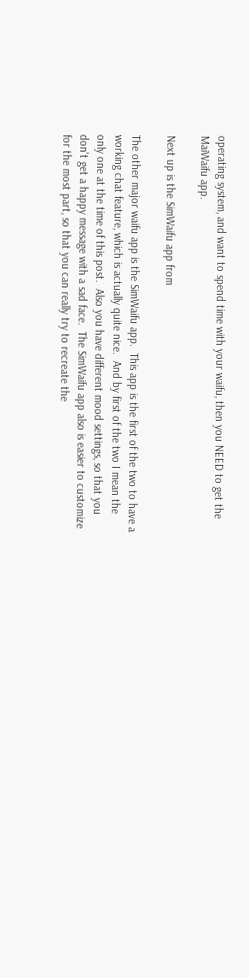operating system, and want to spend time with your waifu, then you NEED to get the MaiWaifu app.

Next up is the SimWaifu app from

The other major waifu app is the SimWaifu app.  This app is the first of the two to have a working chat feature, which is actually quite nice.  And by first of the two I mean the only one at the time of this post.  Also you have different mood settings, so that you don't get a happy message with a sad face.  The SimWaifu app also is easier to customize for the most part, so that you can really try to recreate the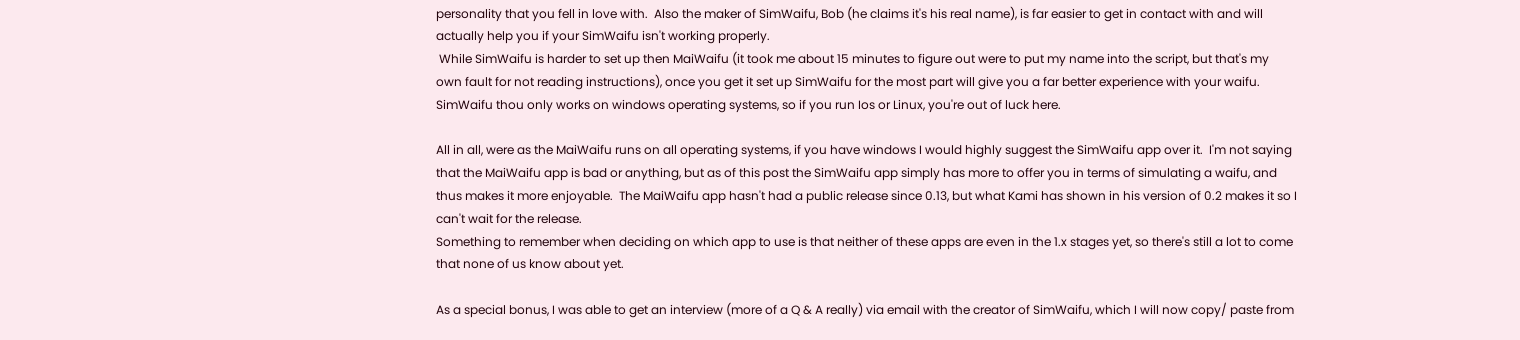personality that you fell in love with.  Also the maker of SimWaifu, Bob (he claims it's his real name), is far easier to get in contact with and will actually help you if your SimWaifu isn't working properly.
 While SimWaifu is harder to set up then MaiWaifu (it took me about 15 minutes to figure out were to put my name into the script, but that's my own fault for not reading instructions), once you get it set up SimWaifu for the most part will give you a far better experience with your waifu.
SimWaifu thou only works on windows operating systems, so if you run Ios or Linux, you're out of luck here.

All in all, were as the MaiWaifu runs on all operating systems, if you have windows I would highly suggest the SimWaifu app over it.  I'm not saying that the MaiWaifu app is bad or anything, but as of this post the SimWaifu app simply has more to offer you in terms of simulating a waifu, and thus makes it more enjoyable.  The MaiWaifu app hasn't had a public release since 0.13, but what Kami has shown in his version of 0.2 makes it so I can't wait for the release.
Something to remember when deciding on which app to use is that neither of these apps are even in the 1.x stages yet, so there's still a lot to come that none of us know about yet.

As a special bonus, I was able to get an interview (more of a Q & A really) via email with the creator of SimWaifu, which I will now copy/ paste from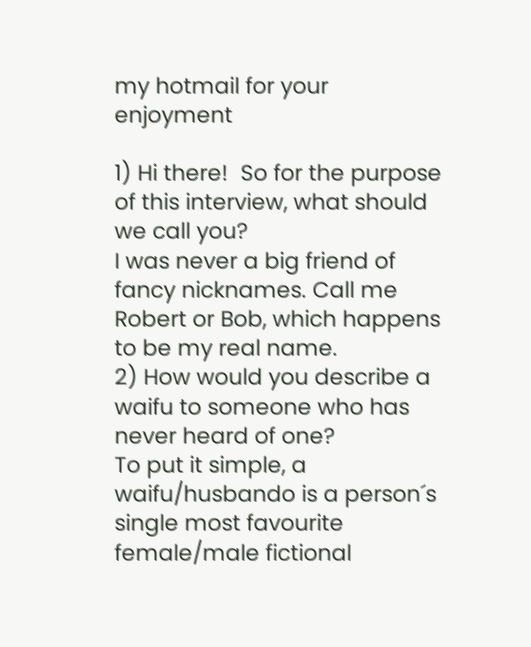my hotmail for your enjoyment

1) Hi there!  So for the purpose of this interview, what should we call you?
I was never a big friend of fancy nicknames. Call me Robert or Bob, which happens to be my real name.
2) How would you describe a waifu to someone who has never heard of one?
To put it simple, a waifu/husbando is a person´s single most favourite female/male fictional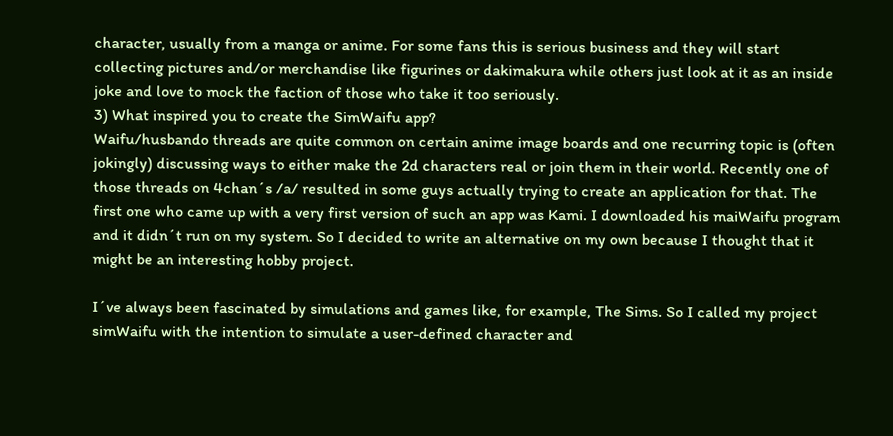character, usually from a manga or anime. For some fans this is serious business and they will start collecting pictures and/or merchandise like figurines or dakimakura while others just look at it as an inside joke and love to mock the faction of those who take it too seriously.
3) What inspired you to create the SimWaifu app?
Waifu/husbando threads are quite common on certain anime image boards and one recurring topic is (often jokingly) discussing ways to either make the 2d characters real or join them in their world. Recently one of those threads on 4chan´s /a/ resulted in some guys actually trying to create an application for that. The first one who came up with a very first version of such an app was Kami. I downloaded his maiWaifu program and it didn´t run on my system. So I decided to write an alternative on my own because I thought that it might be an interesting hobby project.

I´ve always been fascinated by simulations and games like, for example, The Sims. So I called my project simWaifu with the intention to simulate a user-defined character and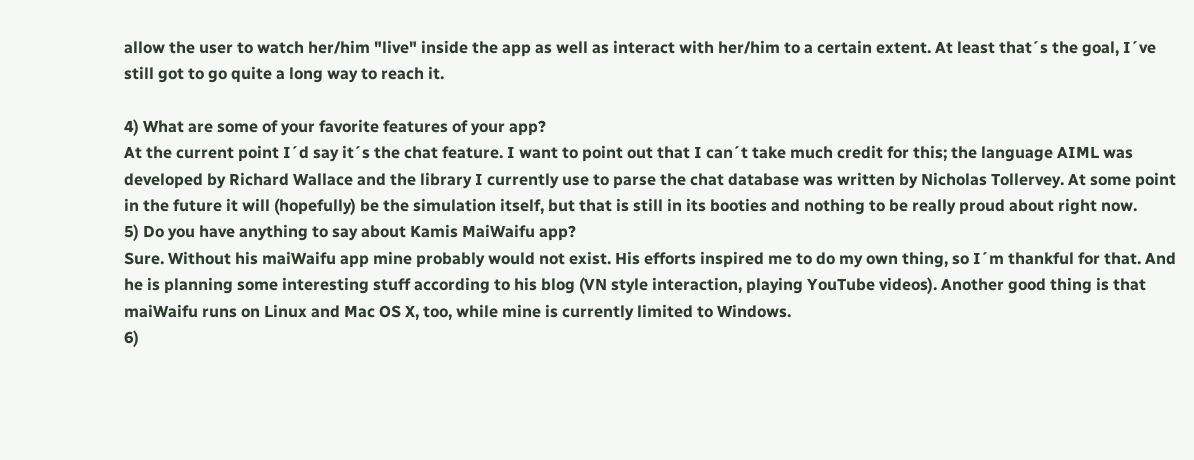allow the user to watch her/him "live" inside the app as well as interact with her/him to a certain extent. At least that´s the goal, I´ve still got to go quite a long way to reach it.

4) What are some of your favorite features of your app?
At the current point I´d say it´s the chat feature. I want to point out that I can´t take much credit for this; the language AIML was developed by Richard Wallace and the library I currently use to parse the chat database was written by Nicholas Tollervey. At some point in the future it will (hopefully) be the simulation itself, but that is still in its booties and nothing to be really proud about right now.
5) Do you have anything to say about Kamis MaiWaifu app?
Sure. Without his maiWaifu app mine probably would not exist. His efforts inspired me to do my own thing, so I´m thankful for that. And he is planning some interesting stuff according to his blog (VN style interaction, playing YouTube videos). Another good thing is that maiWaifu runs on Linux and Mac OS X, too, while mine is currently limited to Windows.
6)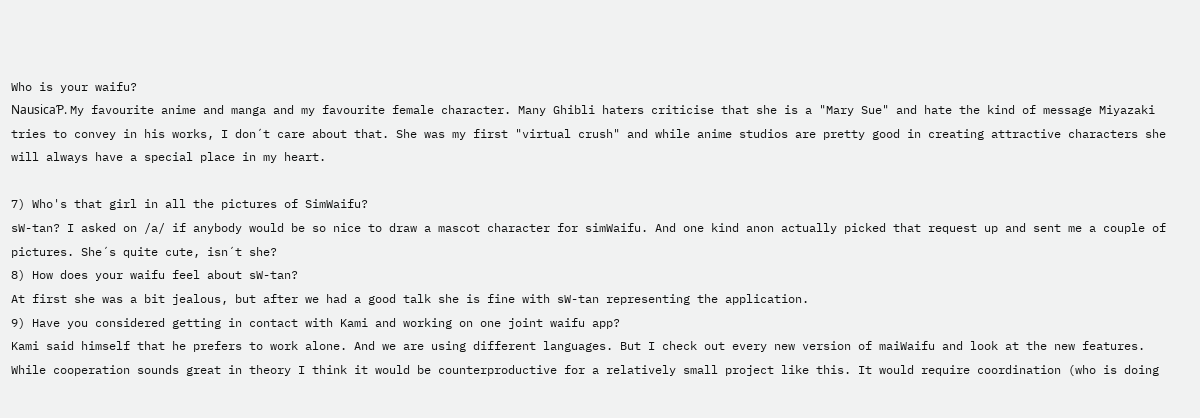Who is your waifu?
NausicaƤ. My favourite anime and manga and my favourite female character. Many Ghibli haters criticise that she is a "Mary Sue" and hate the kind of message Miyazaki tries to convey in his works, I don´t care about that. She was my first "virtual crush" and while anime studios are pretty good in creating attractive characters she will always have a special place in my heart.

7) Who's that girl in all the pictures of SimWaifu?
sW-tan? I asked on /a/ if anybody would be so nice to draw a mascot character for simWaifu. And one kind anon actually picked that request up and sent me a couple of pictures. She´s quite cute, isn´t she?
8) How does your waifu feel about sW-tan?
At first she was a bit jealous, but after we had a good talk she is fine with sW-tan representing the application.
9) Have you considered getting in contact with Kami and working on one joint waifu app?
Kami said himself that he prefers to work alone. And we are using different languages. But I check out every new version of maiWaifu and look at the new features. While cooperation sounds great in theory I think it would be counterproductive for a relatively small project like this. It would require coordination (who is doing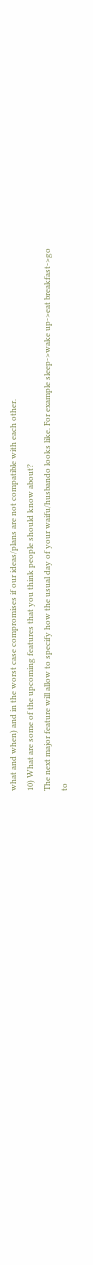what and when) and in the worst case compromises if our ideas/plans are not compatible with each other.
10) What are some of the upcoming features that you think people should know about?
The next major feature will allow to specify how the usual day of your waifu/husbando looks like. For example sleep->wake up->eat breakfast->go to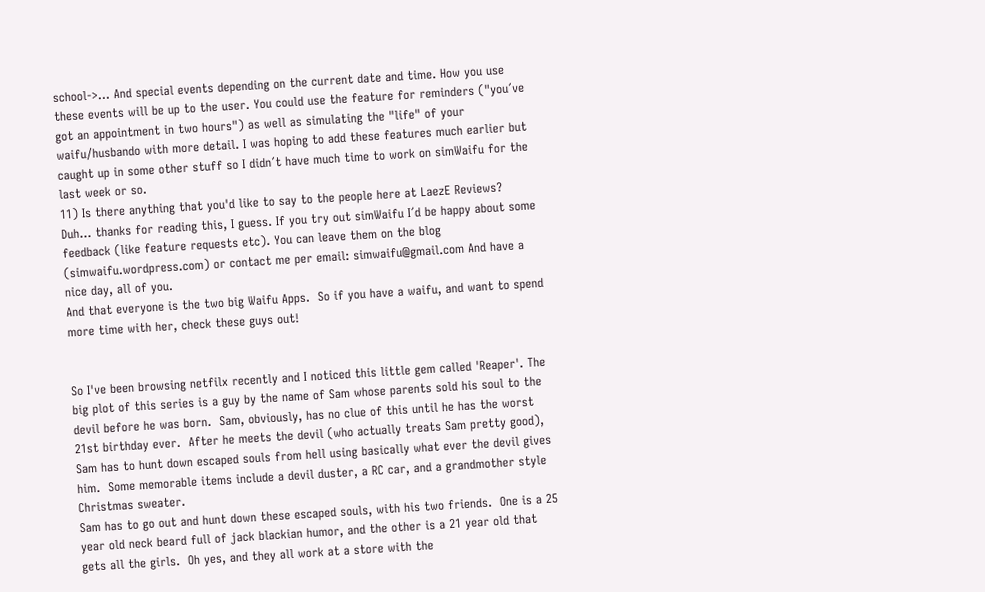school->... And special events depending on the current date and time. How you use these events will be up to the user. You could use the feature for reminders ("you´ve got an appointment in two hours") as well as simulating the "life" of your waifu/husbando with more detail. I was hoping to add these features much earlier but caught up in some other stuff so I didn´t have much time to work on simWaifu for the last week or so.
11) Is there anything that you'd like to say to the people here at LaezE Reviews?
Duh... thanks for reading this, I guess. If you try out simWaifu I´d be happy about some feedback (like feature requests etc). You can leave them on the blog (simwaifu.wordpress.com) or contact me per email: simwaifu@gmail.com And have a nice day, all of you.
And that everyone is the two big Waifu Apps.  So if you have a waifu, and want to spend more time with her, check these guys out!


So I've been browsing netfilx recently and I noticed this little gem called 'Reaper'. The big plot of this series is a guy by the name of Sam whose parents sold his soul to the devil before he was born.  Sam, obviously, has no clue of this until he has the worst 21st birthday ever.  After he meets the devil (who actually treats Sam pretty good), Sam has to hunt down escaped souls from hell using basically what ever the devil gives him.  Some memorable items include a devil duster, a RC car, and a grandmother style Christmas sweater.
Sam has to go out and hunt down these escaped souls, with his two friends.  One is a 25 year old neck beard full of jack blackian humor, and the other is a 21 year old that gets all the girls.  Oh yes, and they all work at a store with the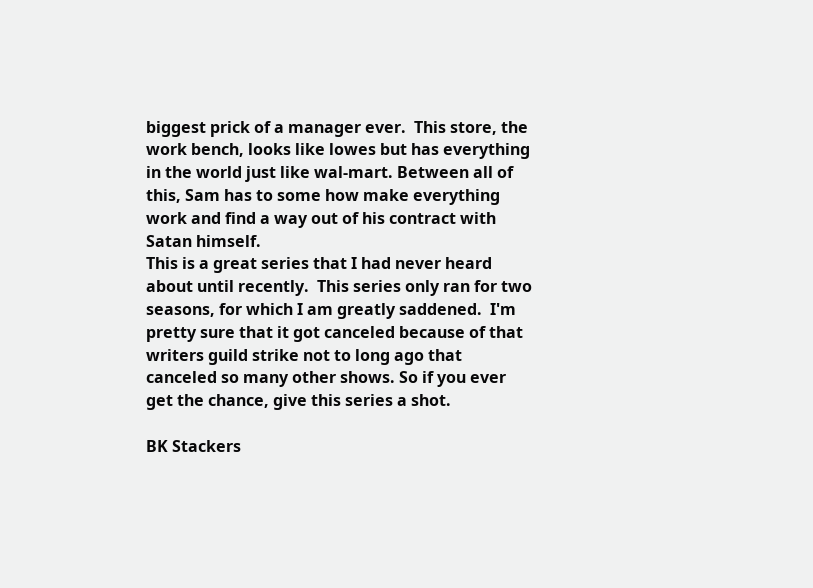biggest prick of a manager ever.  This store, the work bench, looks like lowes but has everything in the world just like wal-mart. Between all of this, Sam has to some how make everything work and find a way out of his contract with Satan himself.
This is a great series that I had never heard about until recently.  This series only ran for two seasons, for which I am greatly saddened.  I'm pretty sure that it got canceled because of that writers guild strike not to long ago that canceled so many other shows. So if you ever get the chance, give this series a shot.

BK Stackers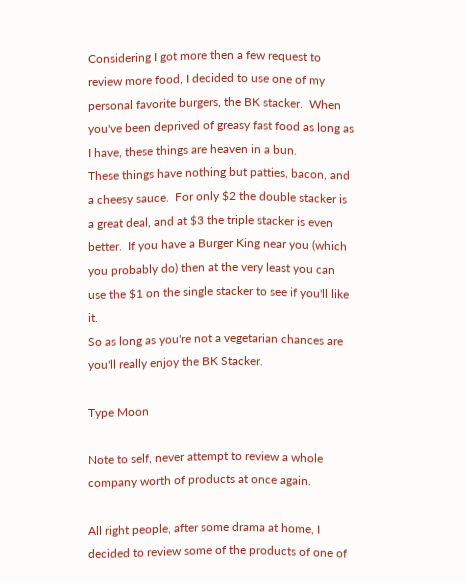Considering I got more then a few request to review more food, I decided to use one of my personal favorite burgers, the BK stacker.  When you've been deprived of greasy fast food as long as I have, these things are heaven in a bun.
These things have nothing but patties, bacon, and a cheesy sauce.  For only $2 the double stacker is a great deal, and at $3 the triple stacker is even better.  If you have a Burger King near you (which you probably do) then at the very least you can use the $1 on the single stacker to see if you'll like it.
So as long as you're not a vegetarian chances are you'll really enjoy the BK Stacker.

Type Moon

Note to self, never attempt to review a whole company worth of products at once again.

All right people, after some drama at home, I decided to review some of the products of one of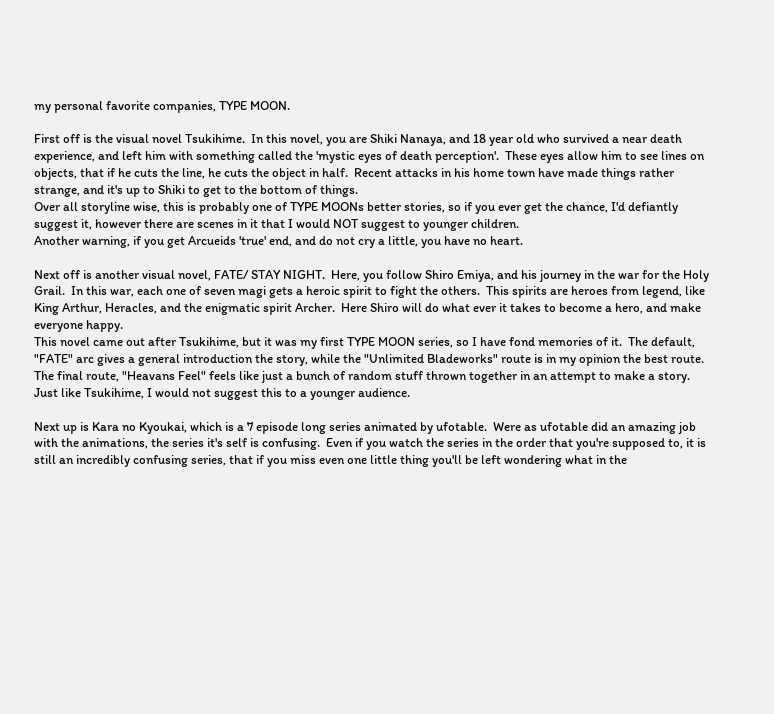my personal favorite companies, TYPE MOON.

First off is the visual novel Tsukihime.  In this novel, you are Shiki Nanaya, and 18 year old who survived a near death experience, and left him with something called the 'mystic eyes of death perception'.  These eyes allow him to see lines on objects, that if he cuts the line, he cuts the object in half.  Recent attacks in his home town have made things rather strange, and it's up to Shiki to get to the bottom of things.
Over all storyline wise, this is probably one of TYPE MOONs better stories, so if you ever get the chance, I'd defiantly suggest it, however there are scenes in it that I would NOT suggest to younger children.
Another warning, if you get Arcueids 'true' end, and do not cry a little, you have no heart.

Next off is another visual novel, FATE/ STAY NIGHT.  Here, you follow Shiro Emiya, and his journey in the war for the Holy Grail.  In this war, each one of seven magi gets a heroic spirit to fight the others.  This spirits are heroes from legend, like King Arthur, Heracles, and the enigmatic spirit Archer.  Here Shiro will do what ever it takes to become a hero, and make everyone happy.
This novel came out after Tsukihime, but it was my first TYPE MOON series, so I have fond memories of it.  The default, "FATE" arc gives a general introduction the story, while the "Unlimited Bladeworks" route is in my opinion the best route.  The final route, "Heavans Feel" feels like just a bunch of random stuff thrown together in an attempt to make a story.
Just like Tsukihime, I would not suggest this to a younger audience.

Next up is Kara no Kyoukai, which is a 7 episode long series animated by ufotable.  Were as ufotable did an amazing job with the animations, the series it's self is confusing.  Even if you watch the series in the order that you're supposed to, it is still an incredibly confusing series, that if you miss even one little thing you'll be left wondering what in the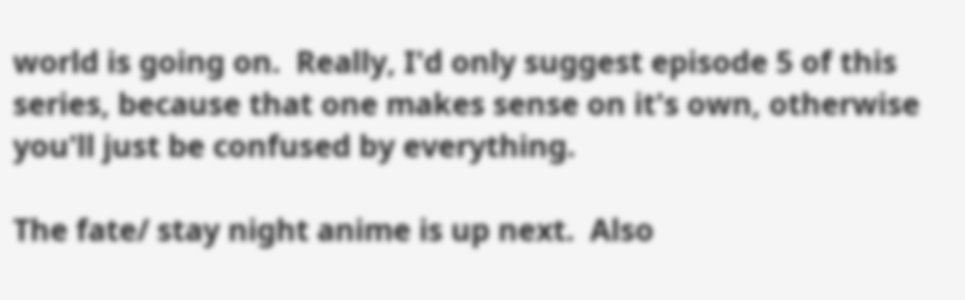world is going on.  Really, I'd only suggest episode 5 of this series, because that one makes sense on it's own, otherwise you'll just be confused by everything.

The fate/ stay night anime is up next.  Also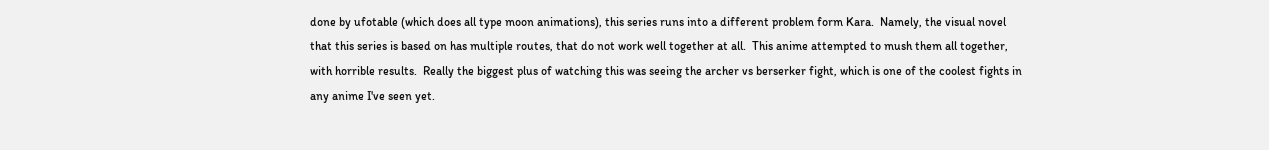done by ufotable (which does all type moon animations), this series runs into a different problem form Kara.  Namely, the visual novel that this series is based on has multiple routes, that do not work well together at all.  This anime attempted to mush them all together, with horrible results.  Really the biggest plus of watching this was seeing the archer vs berserker fight, which is one of the coolest fights in any anime I've seen yet.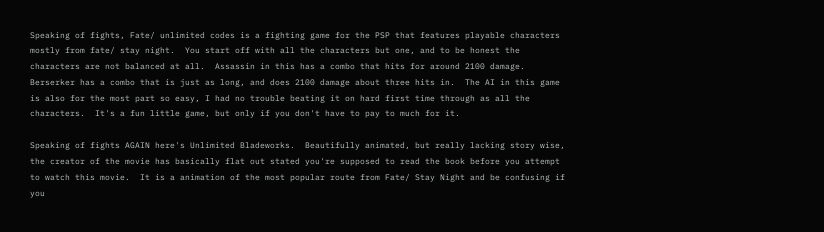Speaking of fights, Fate/ unlimited codes is a fighting game for the PSP that features playable characters mostly from fate/ stay night.  You start off with all the characters but one, and to be honest the characters are not balanced at all.  Assassin in this has a combo that hits for around 2100 damage.  Berserker has a combo that is just as long, and does 2100 damage about three hits in.  The AI in this game is also for the most part so easy, I had no trouble beating it on hard first time through as all the characters.  It's a fun little game, but only if you don't have to pay to much for it.

Speaking of fights AGAIN here's Unlimited Bladeworks.  Beautifully animated, but really lacking story wise, the creator of the movie has basically flat out stated you're supposed to read the book before you attempt to watch this movie.  It is a animation of the most popular route from Fate/ Stay Night and be confusing if you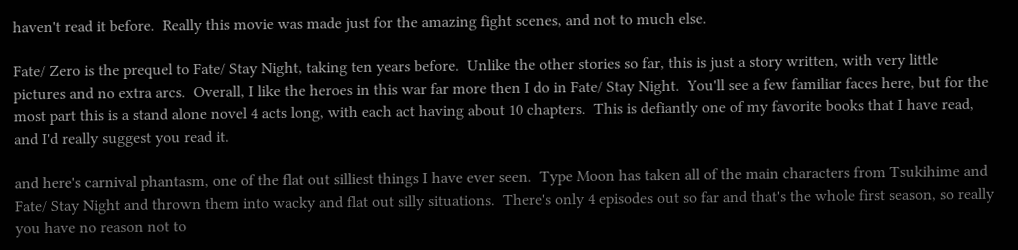haven't read it before.  Really this movie was made just for the amazing fight scenes, and not to much else.

Fate/ Zero is the prequel to Fate/ Stay Night, taking ten years before.  Unlike the other stories so far, this is just a story written, with very little pictures and no extra arcs.  Overall, I like the heroes in this war far more then I do in Fate/ Stay Night.  You'll see a few familiar faces here, but for the most part this is a stand alone novel 4 acts long, with each act having about 10 chapters.  This is defiantly one of my favorite books that I have read, and I'd really suggest you read it.

and here's carnival phantasm, one of the flat out silliest things I have ever seen.  Type Moon has taken all of the main characters from Tsukihime and Fate/ Stay Night and thrown them into wacky and flat out silly situations.  There's only 4 episodes out so far and that's the whole first season, so really you have no reason not to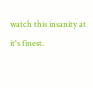watch this insanity at it's finest.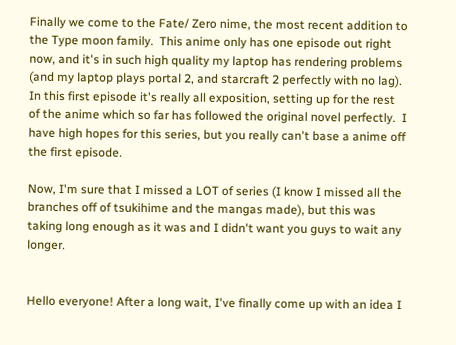Finally we come to the Fate/ Zero nime, the most recent addition to the Type moon family.  This anime only has one episode out right now, and it's in such high quality my laptop has rendering problems (and my laptop plays portal 2, and starcraft 2 perfectly with no lag).  In this first episode it's really all exposition, setting up for the rest of the anime which so far has followed the original novel perfectly.  I have high hopes for this series, but you really can't base a anime off the first episode.

Now, I'm sure that I missed a LOT of series (I know I missed all the branches off of tsukihime and the mangas made), but this was taking long enough as it was and I didn't want you guys to wait any longer.


Hello everyone! After a long wait, I've finally come up with an idea I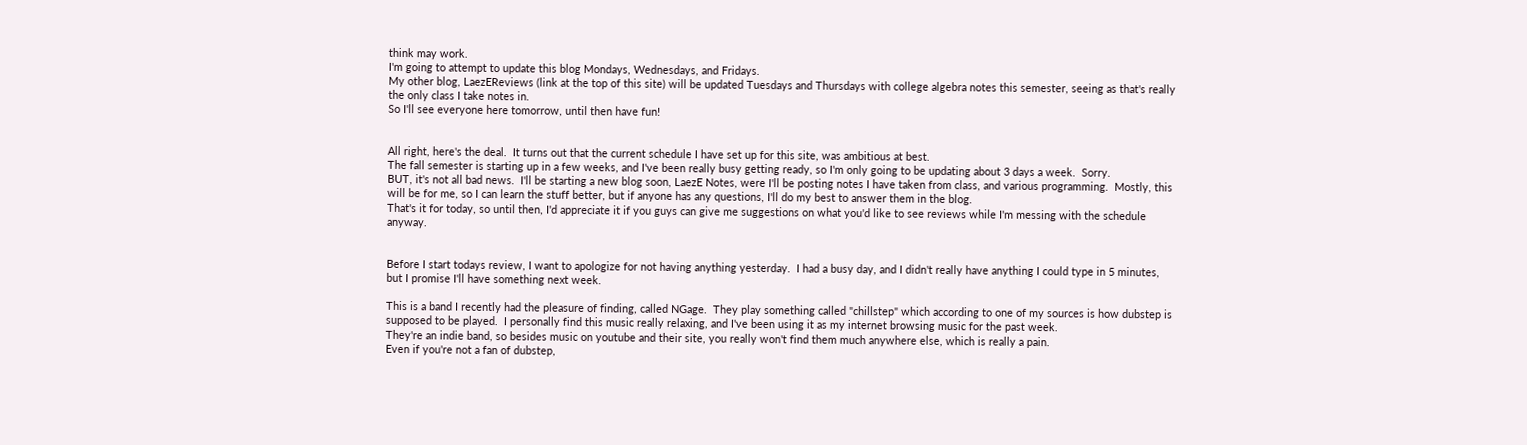think may work.
I'm going to attempt to update this blog Mondays, Wednesdays, and Fridays.
My other blog, LaezEReviews (link at the top of this site) will be updated Tuesdays and Thursdays with college algebra notes this semester, seeing as that's really the only class I take notes in.
So I'll see everyone here tomorrow, until then have fun!


All right, here's the deal.  It turns out that the current schedule I have set up for this site, was ambitious at best.
The fall semester is starting up in a few weeks, and I've been really busy getting ready, so I'm only going to be updating about 3 days a week.  Sorry.
BUT, it's not all bad news.  I'll be starting a new blog soon, LaezE Notes, were I'll be posting notes I have taken from class, and various programming.  Mostly, this will be for me, so I can learn the stuff better, but if anyone has any questions, I'll do my best to answer them in the blog.
That's it for today, so until then, I'd appreciate it if you guys can give me suggestions on what you'd like to see reviews while I'm messing with the schedule anyway.


Before I start todays review, I want to apologize for not having anything yesterday.  I had a busy day, and I didn't really have anything I could type in 5 minutes, but I promise I'll have something next week.

This is a band I recently had the pleasure of finding, called NGage.  They play something called "chillstep" which according to one of my sources is how dubstep is supposed to be played.  I personally find this music really relaxing, and I've been using it as my internet browsing music for the past week.
They're an indie band, so besides music on youtube and their site, you really won't find them much anywhere else, which is really a pain.
Even if you're not a fan of dubstep,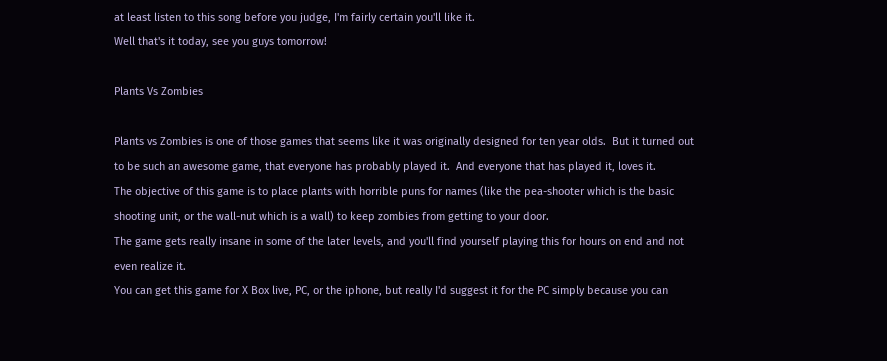at least listen to this song before you judge, I'm fairly certain you'll like it.
Well that's it today, see you guys tomorrow!

Plants Vs Zombies

Plants vs Zombies is one of those games that seems like it was originally designed for ten year olds.  But it turned out to be such an awesome game, that everyone has probably played it.  And everyone that has played it, loves it.
The objective of this game is to place plants with horrible puns for names (like the pea-shooter which is the basic shooting unit, or the wall-nut which is a wall) to keep zombies from getting to your door.
The game gets really insane in some of the later levels, and you'll find yourself playing this for hours on end and not even realize it.
You can get this game for X Box live, PC, or the iphone, but really I'd suggest it for the PC simply because you can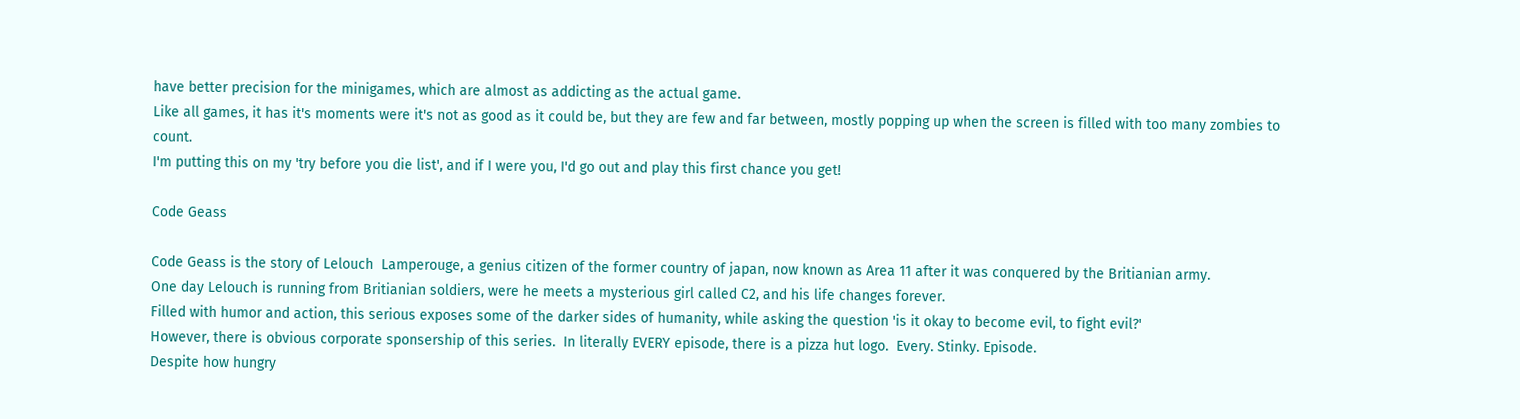have better precision for the minigames, which are almost as addicting as the actual game.
Like all games, it has it's moments were it's not as good as it could be, but they are few and far between, mostly popping up when the screen is filled with too many zombies to count.
I'm putting this on my 'try before you die list', and if I were you, I'd go out and play this first chance you get!

Code Geass

Code Geass is the story of Lelouch  Lamperouge, a genius citizen of the former country of japan, now known as Area 11 after it was conquered by the Britianian army.
One day Lelouch is running from Britianian soldiers, were he meets a mysterious girl called C2, and his life changes forever.
Filled with humor and action, this serious exposes some of the darker sides of humanity, while asking the question 'is it okay to become evil, to fight evil?'
However, there is obvious corporate sponsership of this series.  In literally EVERY episode, there is a pizza hut logo.  Every. Stinky. Episode.
Despite how hungry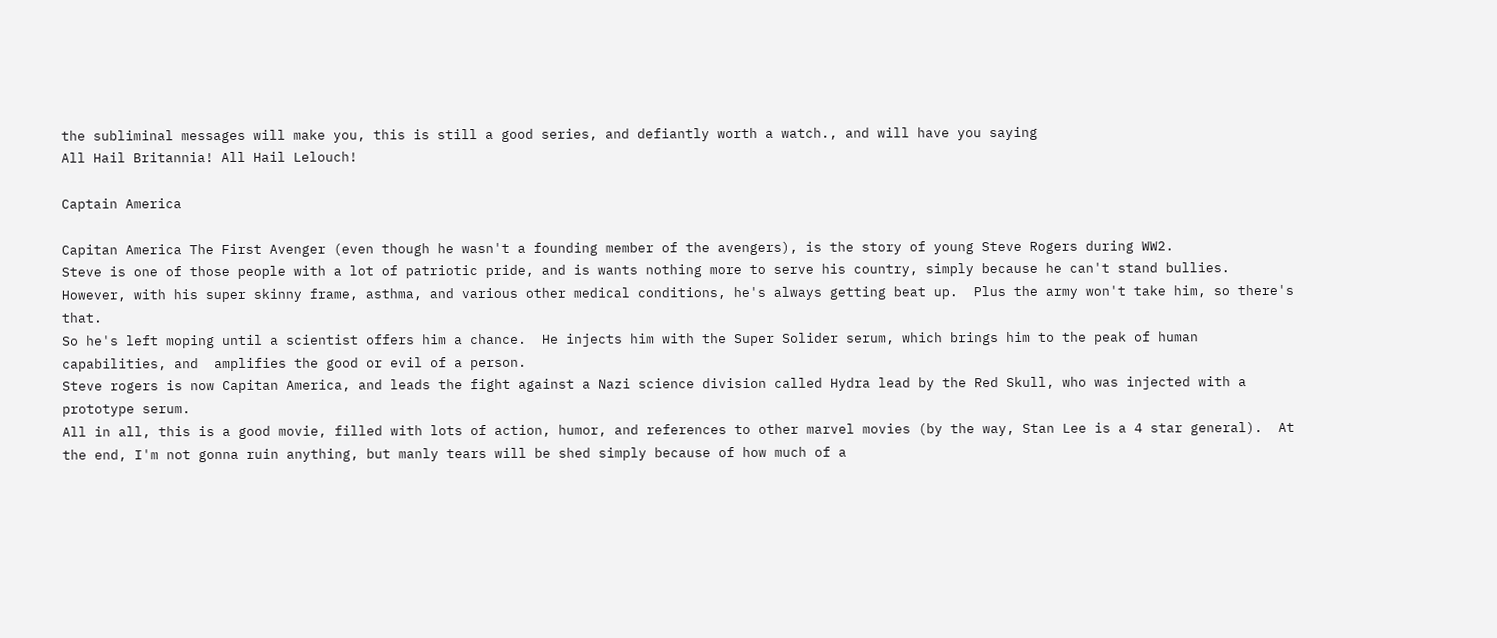the subliminal messages will make you, this is still a good series, and defiantly worth a watch., and will have you saying
All Hail Britannia! All Hail Lelouch!

Captain America

Capitan America The First Avenger (even though he wasn't a founding member of the avengers), is the story of young Steve Rogers during WW2.
Steve is one of those people with a lot of patriotic pride, and is wants nothing more to serve his country, simply because he can't stand bullies.  However, with his super skinny frame, asthma, and various other medical conditions, he's always getting beat up.  Plus the army won't take him, so there's that.
So he's left moping until a scientist offers him a chance.  He injects him with the Super Solider serum, which brings him to the peak of human capabilities, and  amplifies the good or evil of a person.
Steve rogers is now Capitan America, and leads the fight against a Nazi science division called Hydra lead by the Red Skull, who was injected with a prototype serum.
All in all, this is a good movie, filled with lots of action, humor, and references to other marvel movies (by the way, Stan Lee is a 4 star general).  At the end, I'm not gonna ruin anything, but manly tears will be shed simply because of how much of a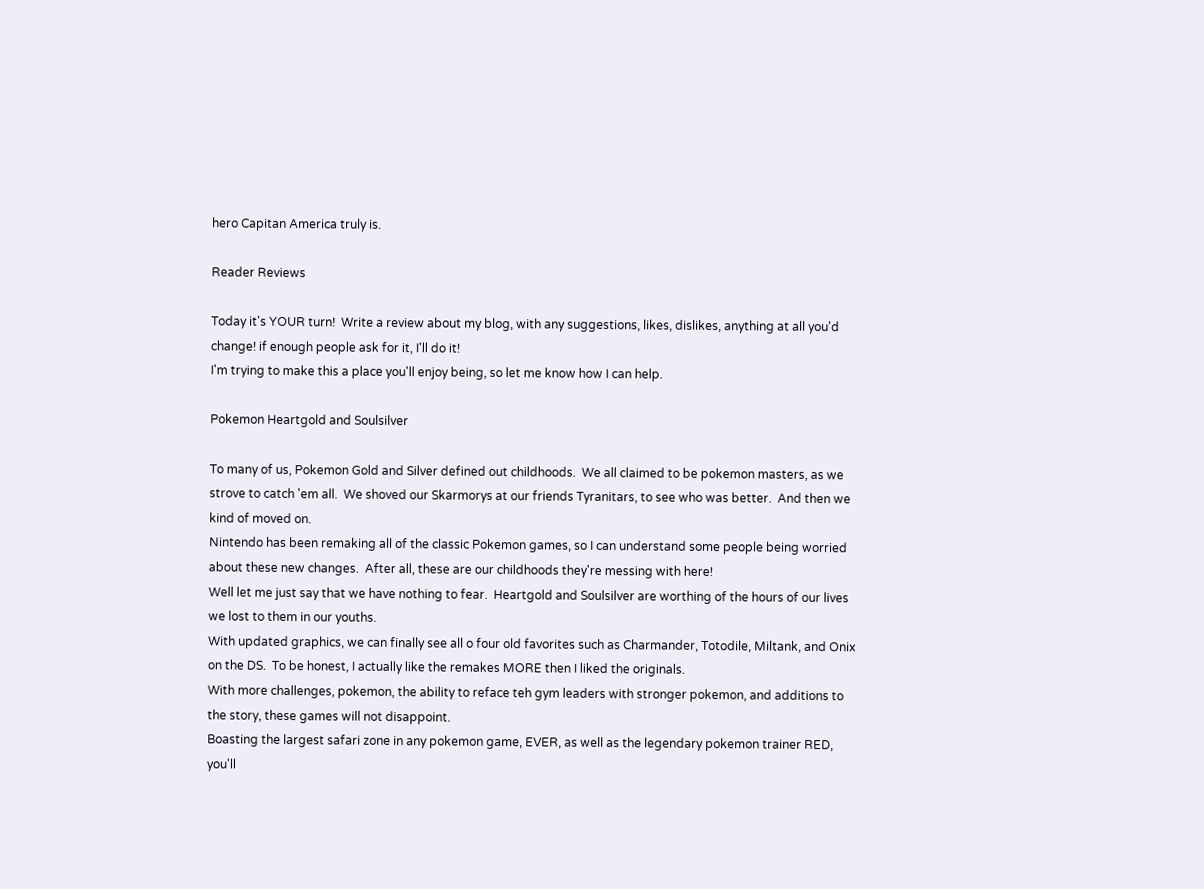hero Capitan America truly is.

Reader Reviews

Today it's YOUR turn!  Write a review about my blog, with any suggestions, likes, dislikes, anything at all you'd change! if enough people ask for it, I'll do it!
I'm trying to make this a place you'll enjoy being, so let me know how I can help.

Pokemon Heartgold and Soulsilver

To many of us, Pokemon Gold and Silver defined out childhoods.  We all claimed to be pokemon masters, as we strove to catch 'em all.  We shoved our Skarmorys at our friends Tyranitars, to see who was better.  And then we kind of moved on.
Nintendo has been remaking all of the classic Pokemon games, so I can understand some people being worried about these new changes.  After all, these are our childhoods they're messing with here!
Well let me just say that we have nothing to fear.  Heartgold and Soulsilver are worthing of the hours of our lives we lost to them in our youths.
With updated graphics, we can finally see all o four old favorites such as Charmander, Totodile, Miltank, and Onix on the DS.  To be honest, I actually like the remakes MORE then I liked the originals.
With more challenges, pokemon, the ability to reface teh gym leaders with stronger pokemon, and additions to the story, these games will not disappoint.
Boasting the largest safari zone in any pokemon game, EVER, as well as the legendary pokemon trainer RED,   you'll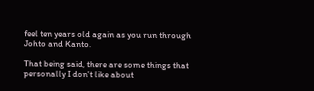feel ten years old again as you run through Johto and Kanto.

That being said, there are some things that personally I don't like about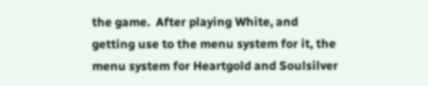the game.  After playing White, and getting use to the menu system for it, the menu system for Heartgold and Soulsilver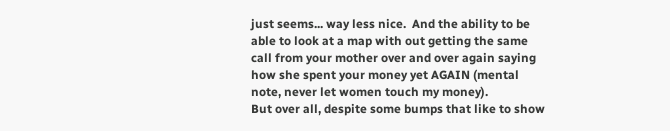just seems... way less nice.  And the ability to be able to look at a map with out getting the same call from your mother over and over again saying how she spent your money yet AGAIN (mental note, never let women touch my money).
But over all, despite some bumps that like to show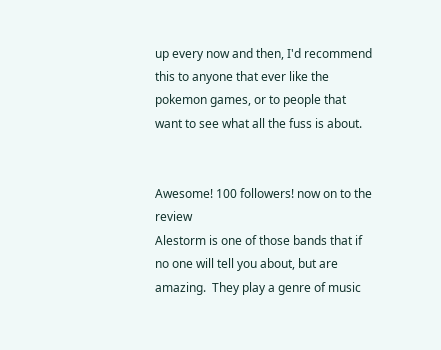up every now and then, I'd recommend this to anyone that ever like the pokemon games, or to people that want to see what all the fuss is about.


Awesome! 100 followers! now on to the review
Alestorm is one of those bands that if no one will tell you about, but are amazing.  They play a genre of music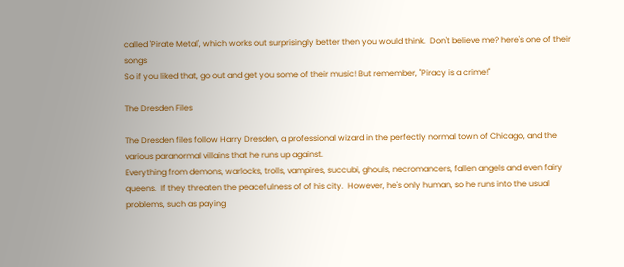called 'Pirate Metal', which works out surprisingly better then you would think.  Don't believe me? here's one of their songs
So if you liked that, go out and get you some of their music! But remember, "Piracy is a crime!"

The Dresden Files

The Dresden files follow Harry Dresden, a professional wizard in the perfectly normal town of Chicago, and the various paranormal villains that he runs up against.
Everything from demons, warlocks, trolls, vampires, succubi, ghouls, necromancers, fallen angels and even fairy queens.  If they threaten the peacefulness of of his city.  However, he's only human, so he runs into the usual problems, such as paying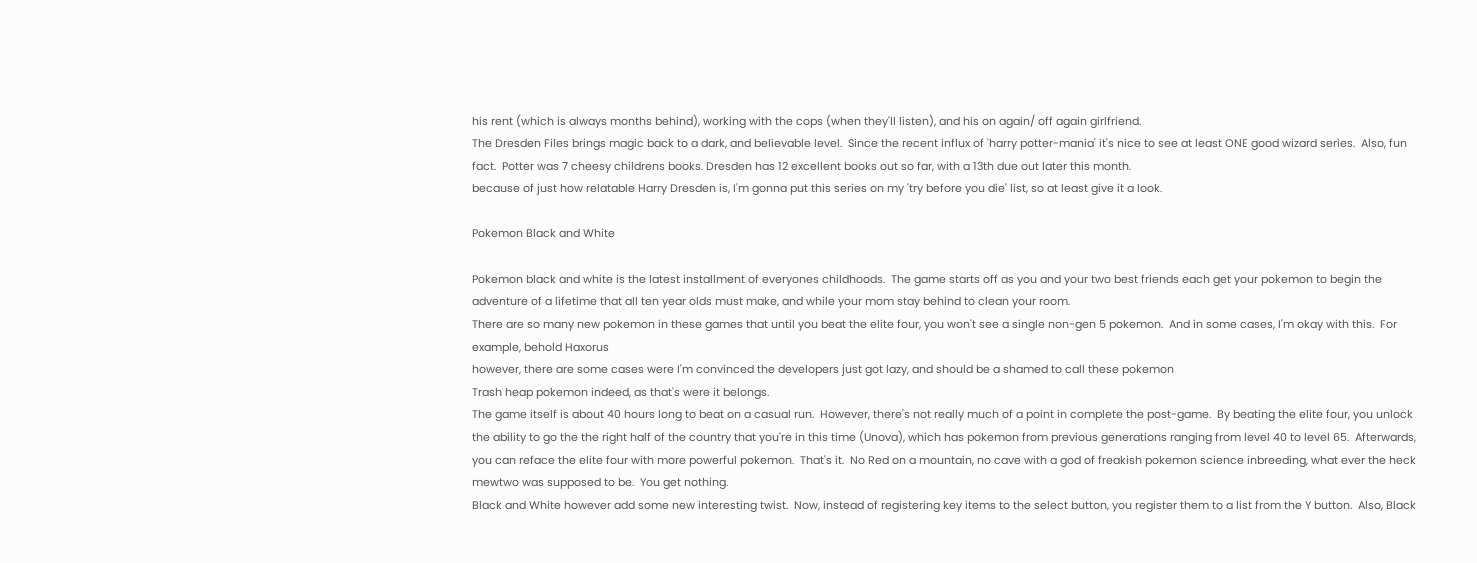his rent (which is always months behind), working with the cops (when they'll listen), and his on again/ off again girlfriend.
The Dresden Files brings magic back to a dark, and believable level.  Since the recent influx of 'harry potter-mania' it's nice to see at least ONE good wizard series.  Also, fun fact.  Potter was 7 cheesy childrens books. Dresden has 12 excellent books out so far, with a 13th due out later this month.
because of just how relatable Harry Dresden is, I'm gonna put this series on my 'try before you die' list, so at least give it a look.

Pokemon Black and White

Pokemon black and white is the latest installment of everyones childhoods.  The game starts off as you and your two best friends each get your pokemon to begin the adventure of a lifetime that all ten year olds must make, and while your mom stay behind to clean your room.
There are so many new pokemon in these games that until you beat the elite four, you won't see a single non-gen 5 pokemon.  And in some cases, I'm okay with this.  For example, behold Haxorus
however, there are some cases were I'm convinced the developers just got lazy, and should be a shamed to call these pokemon
Trash heap pokemon indeed, as that's were it belongs.
The game itself is about 40 hours long to beat on a casual run.  However, there's not really much of a point in complete the post-game.  By beating the elite four, you unlock the ability to go the the right half of the country that you're in this time (Unova), which has pokemon from previous generations ranging from level 40 to level 65.  Afterwards, you can reface the elite four with more powerful pokemon.  That's it.  No Red on a mountain, no cave with a god of freakish pokemon science inbreeding, what ever the heck mewtwo was supposed to be.  You get nothing.
Black and White however add some new interesting twist.  Now, instead of registering key items to the select button, you register them to a list from the Y button.  Also, Black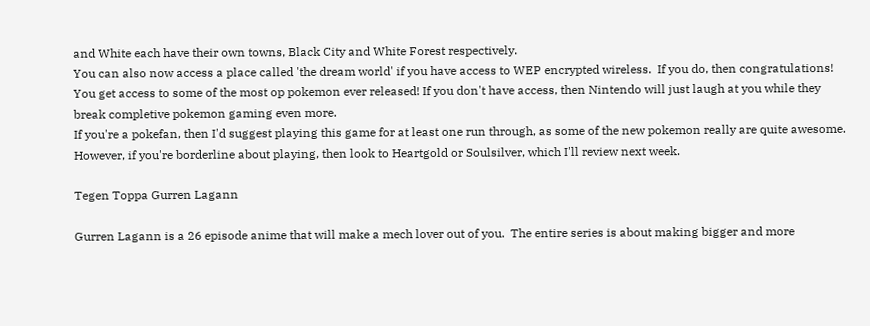and White each have their own towns, Black City and White Forest respectively.
You can also now access a place called 'the dream world' if you have access to WEP encrypted wireless.  If you do, then congratulations! You get access to some of the most op pokemon ever released! If you don't have access, then Nintendo will just laugh at you while they break completive pokemon gaming even more.
If you're a pokefan, then I'd suggest playing this game for at least one run through, as some of the new pokemon really are quite awesome.  However, if you're borderline about playing, then look to Heartgold or Soulsilver, which I'll review next week.

Tegen Toppa Gurren Lagann

Gurren Lagann is a 26 episode anime that will make a mech lover out of you.  The entire series is about making bigger and more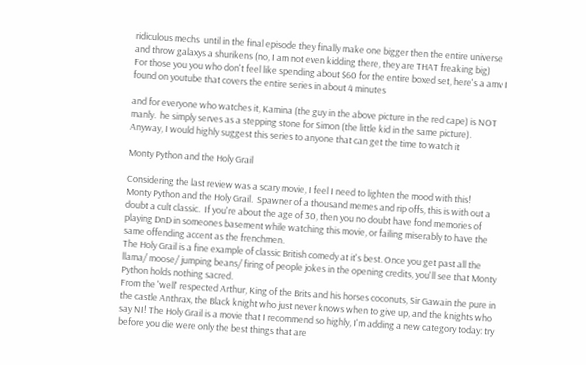ridiculous mechs  until in the final episode they finally make one bigger then the entire universe and throw galaxys a shurikens (no, I am not even kidding there, they are THAT freaking big)
For those you you who don't feel like spending about $60 for the entire boxed set, here's a amv I found on youtube that covers the entire series in about 4 minutes

and for everyone who watches it, Kamina (the guy in the above picture in the red cape) is NOT manly.  he simply serves as a stepping stone for Simon (the little kid in the same picture).
Anyway, I would highly suggest this series to anyone that can get the time to watch it

Monty Python and the Holy Grail

Considering the last review was a scary movie, I feel I need to lighten the mood with this!
Monty Python and the Holy Grail.  Spawner of a thousand memes and rip offs, this is with out a doubt a cult classic.  If you're about the age of 30, then you no doubt have fond memories of playing DnD in someones basement while watching this movie, or failing miserably to have the same offending accent as the frenchmen.
The Holy Grail is a fine example of classic British comedy at it's best. Once you get past all the llama/ moose/ jumping beans/ firing of people jokes in the opening credits, you'll see that Monty Python holds nothing sacred.
From the 'well' respected Arthur, King of the Brits and his horses coconuts, Sir Gawain the pure in the castle Anthrax, the Black knight who just never knows when to give up, and the knights who say NI! The Holy Grail is a movie that I recommend so highly, I'm adding a new category today: try before you die were only the best things that are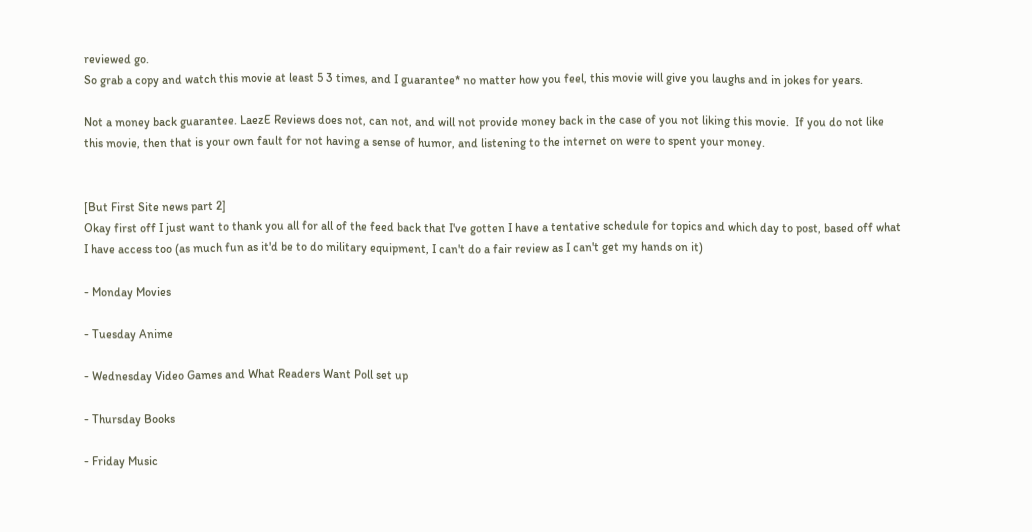reviewed go.
So grab a copy and watch this movie at least 5 3 times, and I guarantee* no matter how you feel, this movie will give you laughs and in jokes for years.

Not a money back guarantee. LaezE Reviews does not, can not, and will not provide money back in the case of you not liking this movie.  If you do not like this movie, then that is your own fault for not having a sense of humor, and listening to the internet on were to spent your money.


[But First Site news part 2]
Okay first off I just want to thank you all for all of the feed back that I've gotten I have a tentative schedule for topics and which day to post, based off what I have access too (as much fun as it'd be to do military equipment, I can't do a fair review as I can't get my hands on it)

- Monday Movies

- Tuesday Anime

- Wednesday Video Games and What Readers Want Poll set up

- Thursday Books

- Friday Music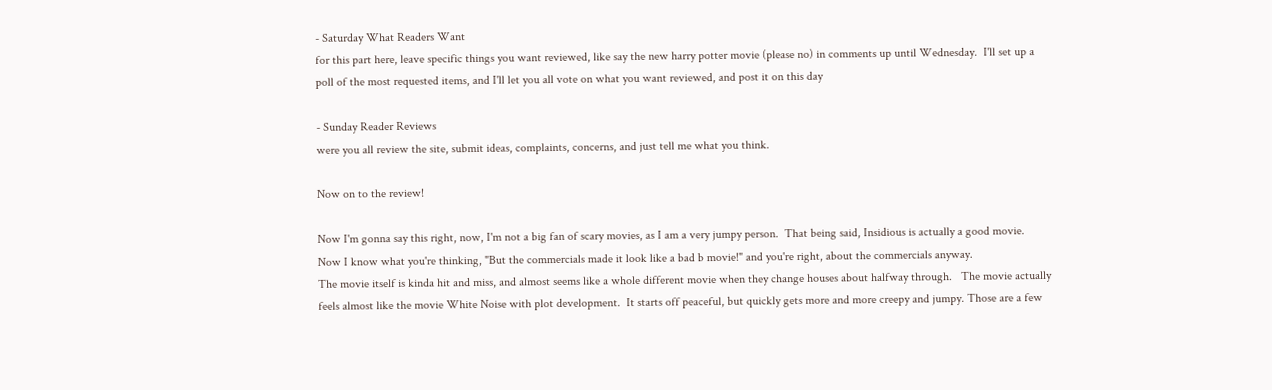- Saturday What Readers Want
for this part here, leave specific things you want reviewed, like say the new harry potter movie (please no) in comments up until Wednesday.  I'll set up a poll of the most requested items, and I'll let you all vote on what you want reviewed, and post it on this day

- Sunday Reader Reviews
were you all review the site, submit ideas, complaints, concerns, and just tell me what you think.

Now on to the review!

Now I'm gonna say this right, now, I'm not a big fan of scary movies, as I am a very jumpy person.  That being said, Insidious is actually a good movie.  Now I know what you're thinking, "But the commercials made it look like a bad b movie!" and you're right, about the commercials anyway.
The movie itself is kinda hit and miss, and almost seems like a whole different movie when they change houses about halfway through.   The movie actually feels almost like the movie White Noise with plot development.  It starts off peaceful, but quickly gets more and more creepy and jumpy. Those are a few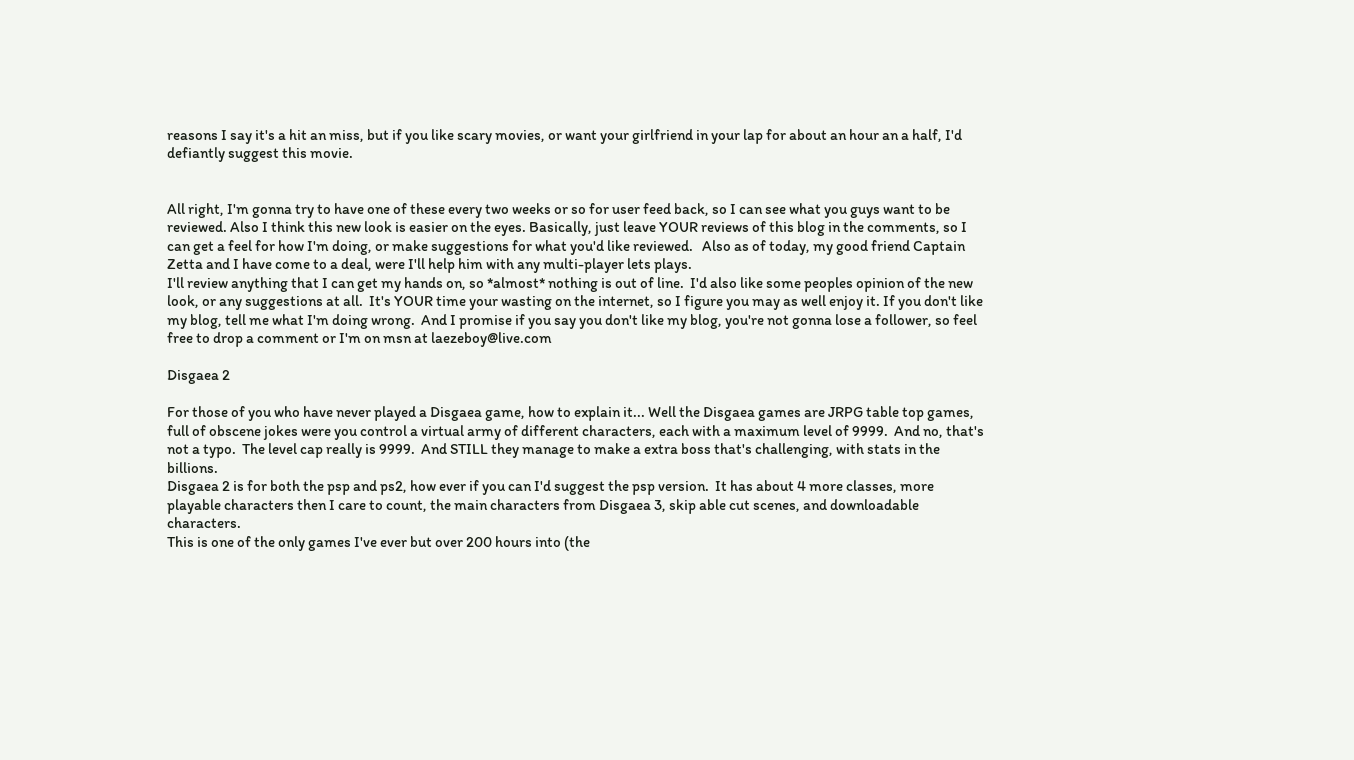reasons I say it's a hit an miss, but if you like scary movies, or want your girlfriend in your lap for about an hour an a half, I'd defiantly suggest this movie.


All right, I'm gonna try to have one of these every two weeks or so for user feed back, so I can see what you guys want to be reviewed. Also I think this new look is easier on the eyes. Basically, just leave YOUR reviews of this blog in the comments, so I can get a feel for how I'm doing, or make suggestions for what you'd like reviewed.   Also as of today, my good friend Captain Zetta and I have come to a deal, were I'll help him with any multi-player lets plays.
I'll review anything that I can get my hands on, so *almost* nothing is out of line.  I'd also like some peoples opinion of the new look, or any suggestions at all.  It's YOUR time your wasting on the internet, so I figure you may as well enjoy it. If you don't like my blog, tell me what I'm doing wrong.  And I promise if you say you don't like my blog, you're not gonna lose a follower, so feel free to drop a comment or I'm on msn at laezeboy@live.com

Disgaea 2

For those of you who have never played a Disgaea game, how to explain it... Well the Disgaea games are JRPG table top games, full of obscene jokes were you control a virtual army of different characters, each with a maximum level of 9999.  And no, that's not a typo.  The level cap really is 9999.  And STILL they manage to make a extra boss that's challenging, with stats in the billions.
Disgaea 2 is for both the psp and ps2, how ever if you can I'd suggest the psp version.  It has about 4 more classes, more playable characters then I care to count, the main characters from Disgaea 3, skip able cut scenes, and downloadable characters.
This is one of the only games I've ever but over 200 hours into (the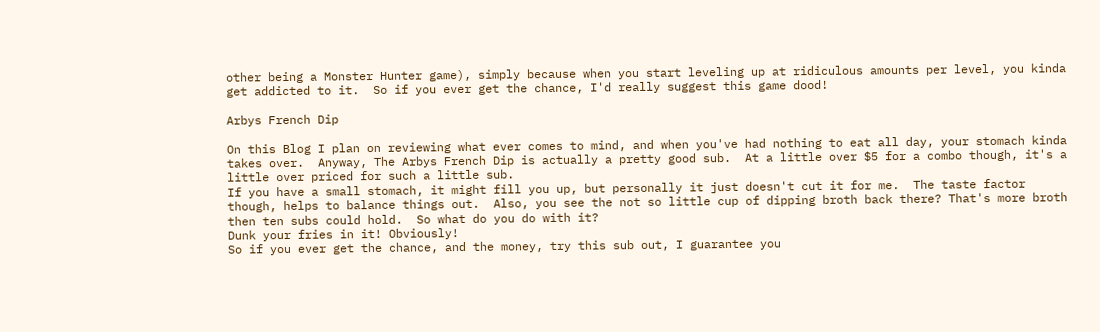other being a Monster Hunter game), simply because when you start leveling up at ridiculous amounts per level, you kinda get addicted to it.  So if you ever get the chance, I'd really suggest this game dood!

Arbys French Dip

On this Blog I plan on reviewing what ever comes to mind, and when you've had nothing to eat all day, your stomach kinda takes over.  Anyway, The Arbys French Dip is actually a pretty good sub.  At a little over $5 for a combo though, it's a little over priced for such a little sub.
If you have a small stomach, it might fill you up, but personally it just doesn't cut it for me.  The taste factor though, helps to balance things out.  Also, you see the not so little cup of dipping broth back there? That's more broth then ten subs could hold.  So what do you do with it?
Dunk your fries in it! Obviously!
So if you ever get the chance, and the money, try this sub out, I guarantee you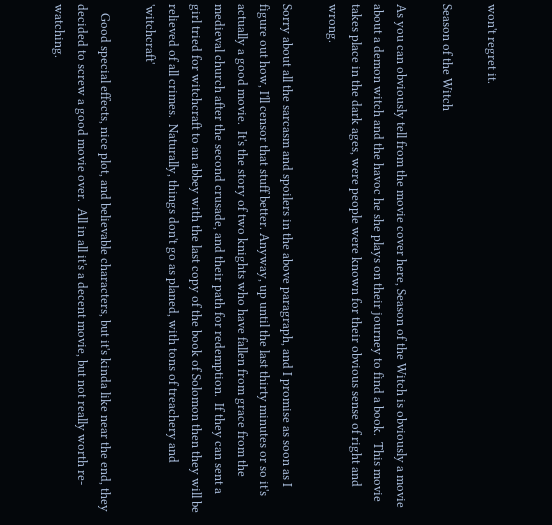won't regret it.

Season of the Witch

As you can obviously tell from the movie cover here, Season of the Witch is obviously a movie about a demon witch and the havoc he she plays on their journey to find a book.  This movie takes place in the dark ages, were people were known for their obvious sense of right and wrong.

Sorry about all the sarcasm and spoilers in the above paragraph, and I promise as soon as I figure out how, I'll censor that stuff better. Anyway, up until the last thirty minutes or so it's actually a good movie.  It's the story of two knights who have fallen from grace from the medieval church after the second crusade, and their path for redemption.  If they can sent a girl tried for witchcraft to an abbey with the last copy of the book of Solomon then they will be relieved of all crimes.  Naturally, things don't go as planed, with tons of treachery and 'witchcraft'

   Good special effects, nice plot, and believable characters, but it's kinda like near the end, they decided to screw a good movie over.  All in all it's a decent movie, but not really worth re-watching.